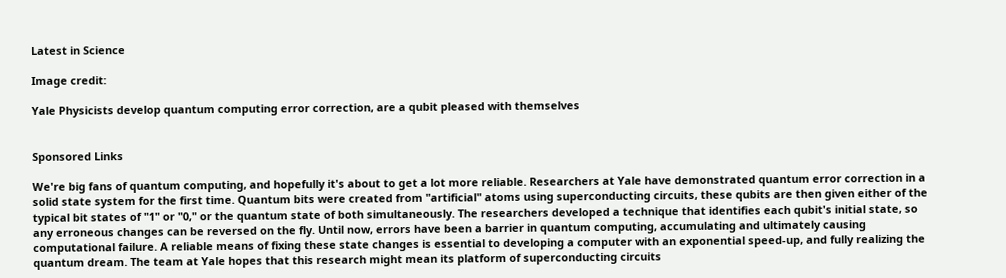Latest in Science

Image credit:

Yale Physicists develop quantum computing error correction, are a qubit pleased with themselves


Sponsored Links

We're big fans of quantum computing, and hopefully it's about to get a lot more reliable. Researchers at Yale have demonstrated quantum error correction in a solid state system for the first time. Quantum bits were created from "artificial" atoms using superconducting circuits, these qubits are then given either of the typical bit states of "1" or "0," or the quantum state of both simultaneously. The researchers developed a technique that identifies each qubit's initial state, so any erroneous changes can be reversed on the fly. Until now, errors have been a barrier in quantum computing, accumulating and ultimately causing computational failure. A reliable means of fixing these state changes is essential to developing a computer with an exponential speed-up, and fully realizing the quantum dream. The team at Yale hopes that this research might mean its platform of superconducting circuits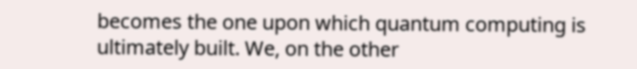becomes the one upon which quantum computing is ultimately built. We, on the other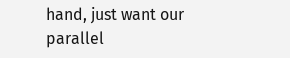hand, just want our parallel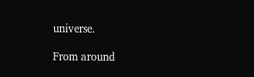universe.

From around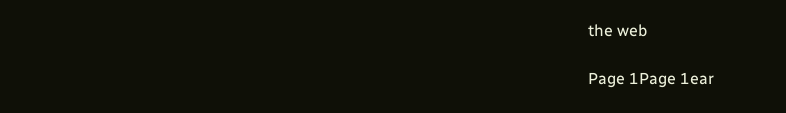the web

Page 1Page 1ear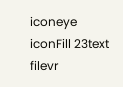iconeye iconFill 23text filevr